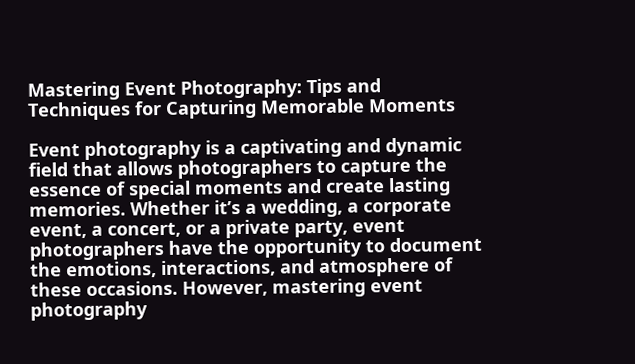Mastering Event Photography: Tips and Techniques for Capturing Memorable Moments

Event photography is a captivating and dynamic field that allows photographers to capture the essence of special moments and create lasting memories. Whether it’s a wedding, a corporate event, a concert, or a private party, event photographers have the opportunity to document the emotions, interactions, and atmosphere of these occasions. However, mastering event photography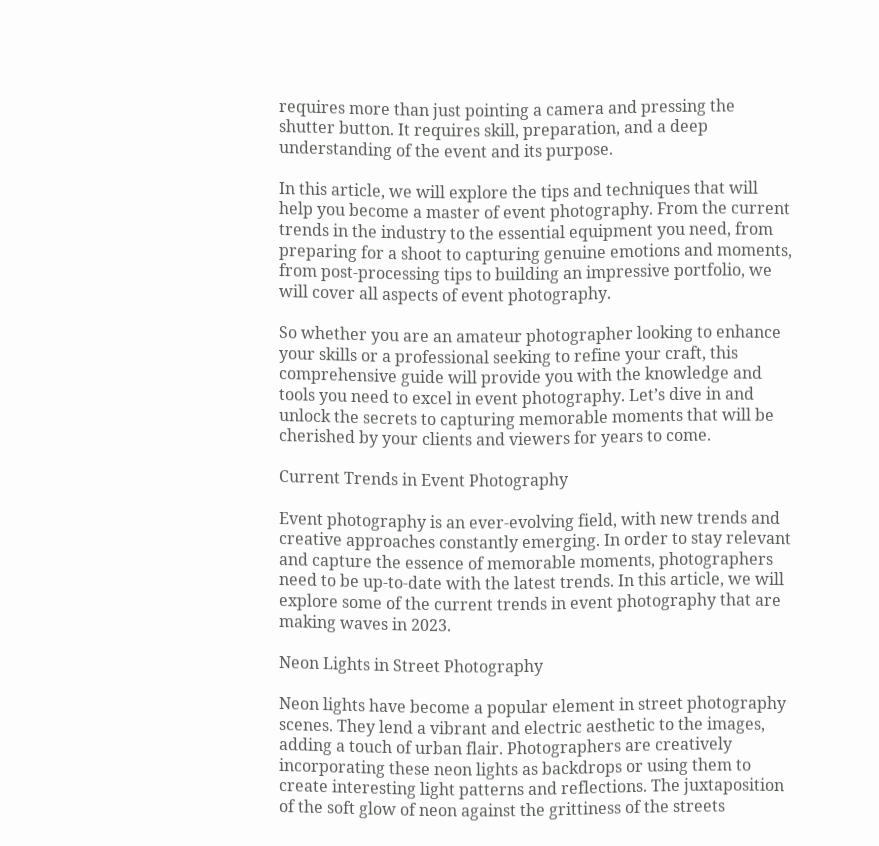requires more than just pointing a camera and pressing the shutter button. It requires skill, preparation, and a deep understanding of the event and its purpose.

In this article, we will explore the tips and techniques that will help you become a master of event photography. From the current trends in the industry to the essential equipment you need, from preparing for a shoot to capturing genuine emotions and moments, from post-processing tips to building an impressive portfolio, we will cover all aspects of event photography.

So whether you are an amateur photographer looking to enhance your skills or a professional seeking to refine your craft, this comprehensive guide will provide you with the knowledge and tools you need to excel in event photography. Let’s dive in and unlock the secrets to capturing memorable moments that will be cherished by your clients and viewers for years to come.

Current Trends in Event Photography

Event photography is an ever-evolving field, with new trends and creative approaches constantly emerging. In order to stay relevant and capture the essence of memorable moments, photographers need to be up-to-date with the latest trends. In this article, we will explore some of the current trends in event photography that are making waves in 2023.

Neon Lights in Street Photography

Neon lights have become a popular element in street photography scenes. They lend a vibrant and electric aesthetic to the images, adding a touch of urban flair. Photographers are creatively incorporating these neon lights as backdrops or using them to create interesting light patterns and reflections. The juxtaposition of the soft glow of neon against the grittiness of the streets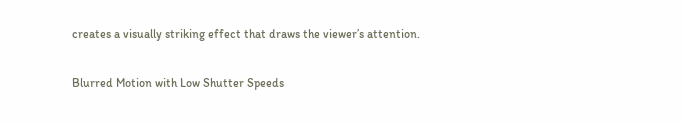creates a visually striking effect that draws the viewer’s attention.

Blurred Motion with Low Shutter Speeds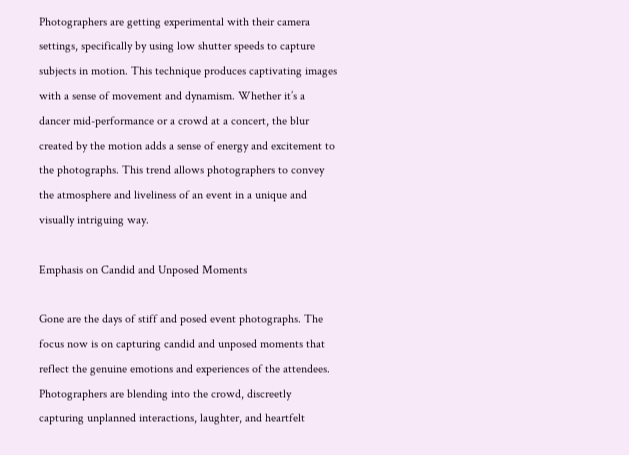Photographers are getting experimental with their camera settings, specifically by using low shutter speeds to capture subjects in motion. This technique produces captivating images with a sense of movement and dynamism. Whether it’s a dancer mid-performance or a crowd at a concert, the blur created by the motion adds a sense of energy and excitement to the photographs. This trend allows photographers to convey the atmosphere and liveliness of an event in a unique and visually intriguing way.

Emphasis on Candid and Unposed Moments

Gone are the days of stiff and posed event photographs. The focus now is on capturing candid and unposed moments that reflect the genuine emotions and experiences of the attendees. Photographers are blending into the crowd, discreetly capturing unplanned interactions, laughter, and heartfelt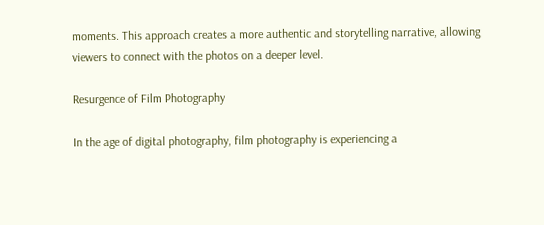moments. This approach creates a more authentic and storytelling narrative, allowing viewers to connect with the photos on a deeper level.

Resurgence of Film Photography

In the age of digital photography, film photography is experiencing a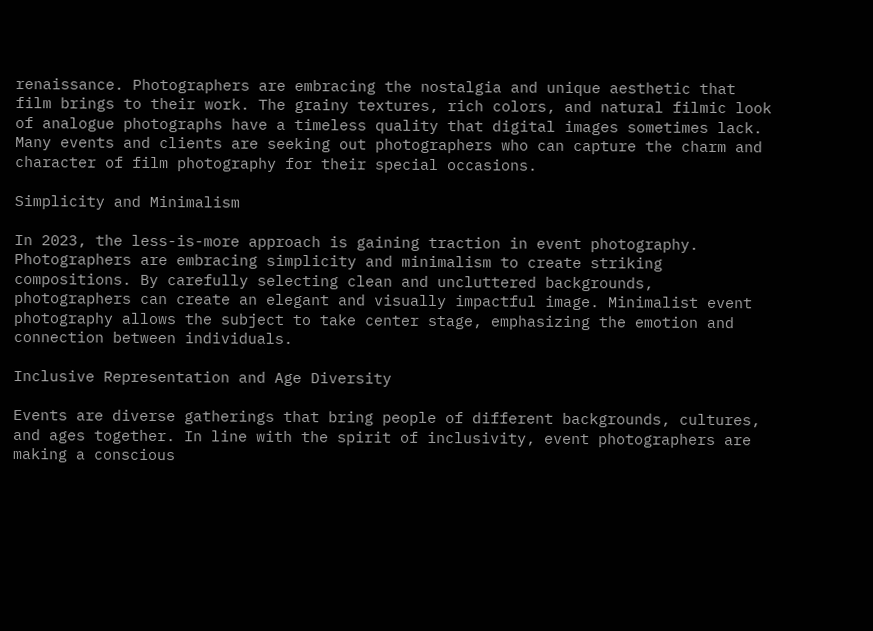renaissance. Photographers are embracing the nostalgia and unique aesthetic that film brings to their work. The grainy textures, rich colors, and natural filmic look of analogue photographs have a timeless quality that digital images sometimes lack. Many events and clients are seeking out photographers who can capture the charm and character of film photography for their special occasions.

Simplicity and Minimalism

In 2023, the less-is-more approach is gaining traction in event photography. Photographers are embracing simplicity and minimalism to create striking compositions. By carefully selecting clean and uncluttered backgrounds, photographers can create an elegant and visually impactful image. Minimalist event photography allows the subject to take center stage, emphasizing the emotion and connection between individuals.

Inclusive Representation and Age Diversity

Events are diverse gatherings that bring people of different backgrounds, cultures, and ages together. In line with the spirit of inclusivity, event photographers are making a conscious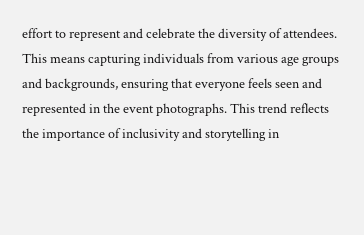effort to represent and celebrate the diversity of attendees. This means capturing individuals from various age groups and backgrounds, ensuring that everyone feels seen and represented in the event photographs. This trend reflects the importance of inclusivity and storytelling in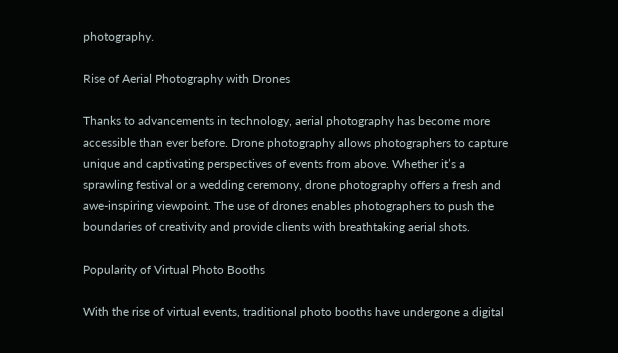photography.

Rise of Aerial Photography with Drones

Thanks to advancements in technology, aerial photography has become more accessible than ever before. Drone photography allows photographers to capture unique and captivating perspectives of events from above. Whether it’s a sprawling festival or a wedding ceremony, drone photography offers a fresh and awe-inspiring viewpoint. The use of drones enables photographers to push the boundaries of creativity and provide clients with breathtaking aerial shots.

Popularity of Virtual Photo Booths

With the rise of virtual events, traditional photo booths have undergone a digital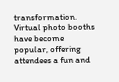transformation. Virtual photo booths have become popular, offering attendees a fun and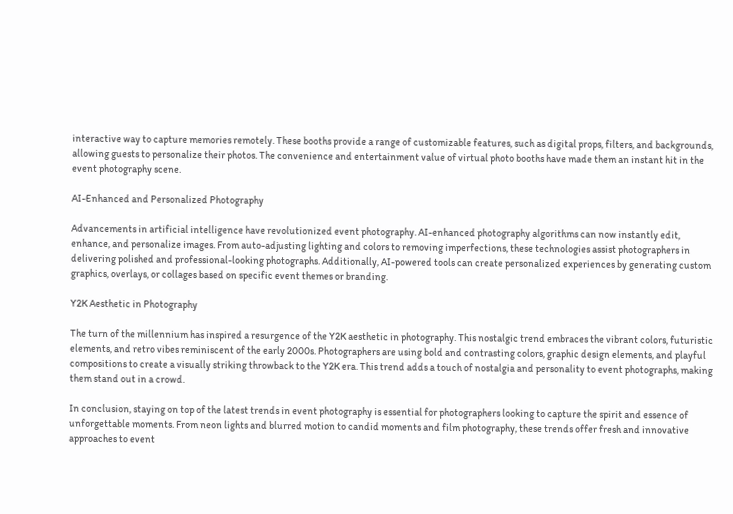interactive way to capture memories remotely. These booths provide a range of customizable features, such as digital props, filters, and backgrounds, allowing guests to personalize their photos. The convenience and entertainment value of virtual photo booths have made them an instant hit in the event photography scene.

AI-Enhanced and Personalized Photography

Advancements in artificial intelligence have revolutionized event photography. AI-enhanced photography algorithms can now instantly edit, enhance, and personalize images. From auto-adjusting lighting and colors to removing imperfections, these technologies assist photographers in delivering polished and professional-looking photographs. Additionally, AI-powered tools can create personalized experiences by generating custom graphics, overlays, or collages based on specific event themes or branding.

Y2K Aesthetic in Photography

The turn of the millennium has inspired a resurgence of the Y2K aesthetic in photography. This nostalgic trend embraces the vibrant colors, futuristic elements, and retro vibes reminiscent of the early 2000s. Photographers are using bold and contrasting colors, graphic design elements, and playful compositions to create a visually striking throwback to the Y2K era. This trend adds a touch of nostalgia and personality to event photographs, making them stand out in a crowd.

In conclusion, staying on top of the latest trends in event photography is essential for photographers looking to capture the spirit and essence of unforgettable moments. From neon lights and blurred motion to candid moments and film photography, these trends offer fresh and innovative approaches to event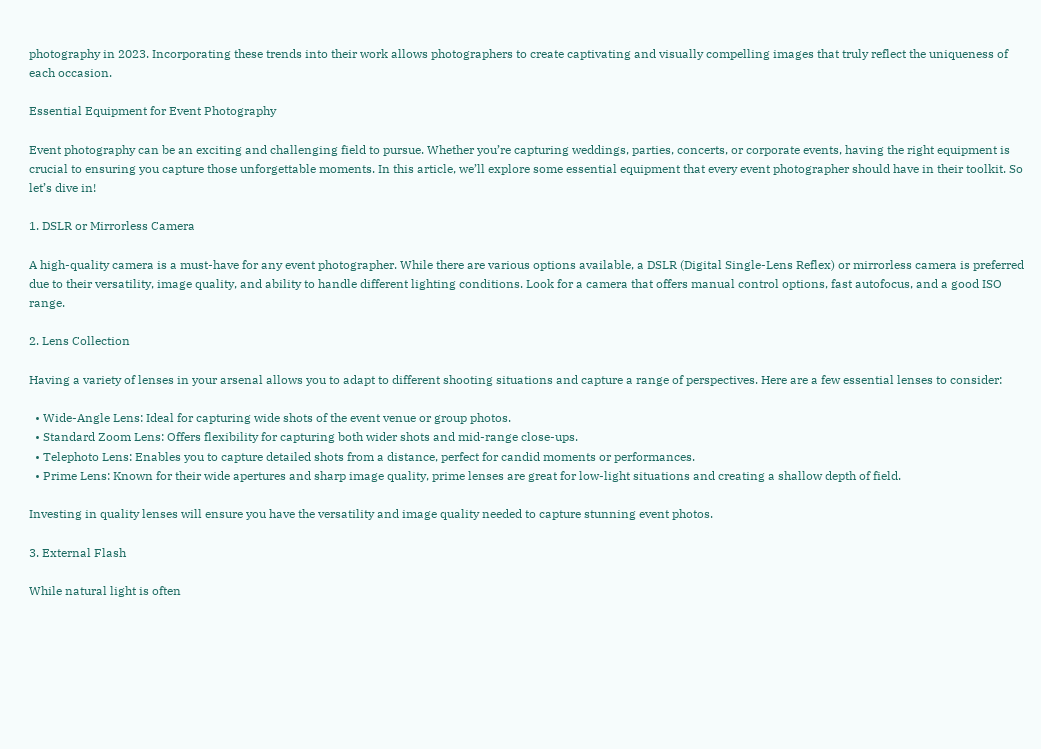photography in 2023. Incorporating these trends into their work allows photographers to create captivating and visually compelling images that truly reflect the uniqueness of each occasion.

Essential Equipment for Event Photography

Event photography can be an exciting and challenging field to pursue. Whether you’re capturing weddings, parties, concerts, or corporate events, having the right equipment is crucial to ensuring you capture those unforgettable moments. In this article, we’ll explore some essential equipment that every event photographer should have in their toolkit. So let’s dive in!

1. DSLR or Mirrorless Camera

A high-quality camera is a must-have for any event photographer. While there are various options available, a DSLR (Digital Single-Lens Reflex) or mirrorless camera is preferred due to their versatility, image quality, and ability to handle different lighting conditions. Look for a camera that offers manual control options, fast autofocus, and a good ISO range.

2. Lens Collection

Having a variety of lenses in your arsenal allows you to adapt to different shooting situations and capture a range of perspectives. Here are a few essential lenses to consider:

  • Wide-Angle Lens: Ideal for capturing wide shots of the event venue or group photos.
  • Standard Zoom Lens: Offers flexibility for capturing both wider shots and mid-range close-ups.
  • Telephoto Lens: Enables you to capture detailed shots from a distance, perfect for candid moments or performances.
  • Prime Lens: Known for their wide apertures and sharp image quality, prime lenses are great for low-light situations and creating a shallow depth of field.

Investing in quality lenses will ensure you have the versatility and image quality needed to capture stunning event photos.

3. External Flash

While natural light is often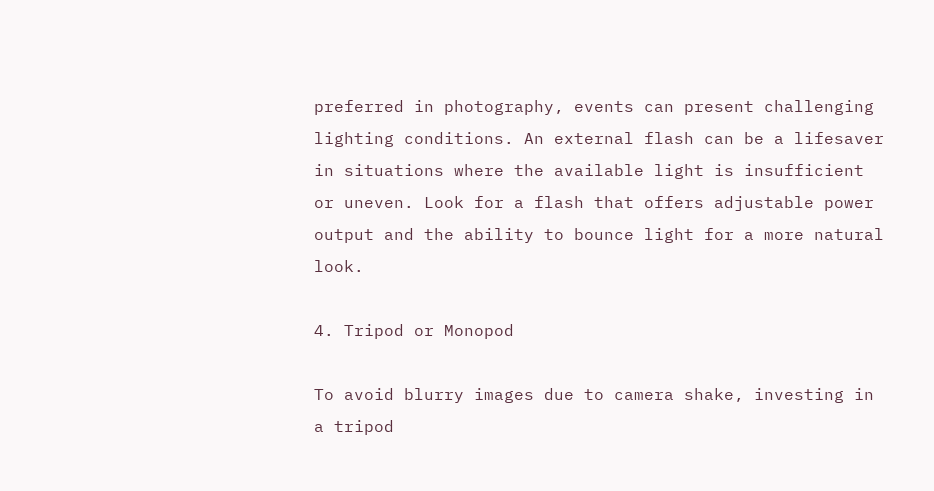preferred in photography, events can present challenging lighting conditions. An external flash can be a lifesaver in situations where the available light is insufficient or uneven. Look for a flash that offers adjustable power output and the ability to bounce light for a more natural look.

4. Tripod or Monopod

To avoid blurry images due to camera shake, investing in a tripod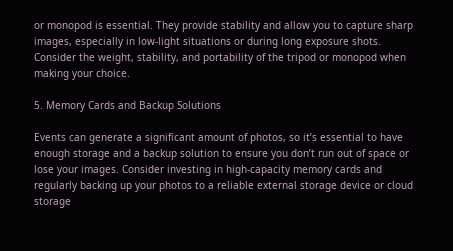or monopod is essential. They provide stability and allow you to capture sharp images, especially in low-light situations or during long exposure shots. Consider the weight, stability, and portability of the tripod or monopod when making your choice.

5. Memory Cards and Backup Solutions

Events can generate a significant amount of photos, so it’s essential to have enough storage and a backup solution to ensure you don’t run out of space or lose your images. Consider investing in high-capacity memory cards and regularly backing up your photos to a reliable external storage device or cloud storage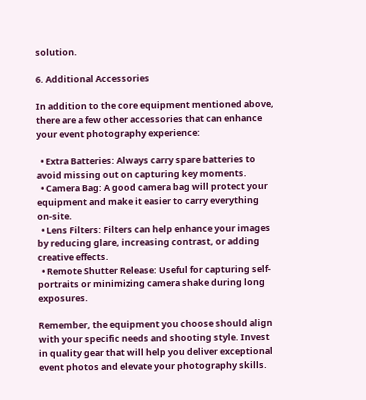solution.

6. Additional Accessories

In addition to the core equipment mentioned above, there are a few other accessories that can enhance your event photography experience:

  • Extra Batteries: Always carry spare batteries to avoid missing out on capturing key moments.
  • Camera Bag: A good camera bag will protect your equipment and make it easier to carry everything on-site.
  • Lens Filters: Filters can help enhance your images by reducing glare, increasing contrast, or adding creative effects.
  • Remote Shutter Release: Useful for capturing self-portraits or minimizing camera shake during long exposures.

Remember, the equipment you choose should align with your specific needs and shooting style. Invest in quality gear that will help you deliver exceptional event photos and elevate your photography skills.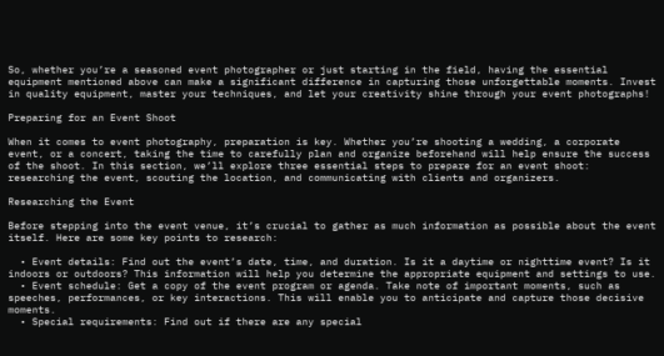So, whether you’re a seasoned event photographer or just starting in the field, having the essential equipment mentioned above can make a significant difference in capturing those unforgettable moments. Invest in quality equipment, master your techniques, and let your creativity shine through your event photographs!

Preparing for an Event Shoot

When it comes to event photography, preparation is key. Whether you’re shooting a wedding, a corporate event, or a concert, taking the time to carefully plan and organize beforehand will help ensure the success of the shoot. In this section, we’ll explore three essential steps to prepare for an event shoot: researching the event, scouting the location, and communicating with clients and organizers.

Researching the Event

Before stepping into the event venue, it’s crucial to gather as much information as possible about the event itself. Here are some key points to research:

  • Event details: Find out the event’s date, time, and duration. Is it a daytime or nighttime event? Is it indoors or outdoors? This information will help you determine the appropriate equipment and settings to use.
  • Event schedule: Get a copy of the event program or agenda. Take note of important moments, such as speeches, performances, or key interactions. This will enable you to anticipate and capture those decisive moments.
  • Special requirements: Find out if there are any special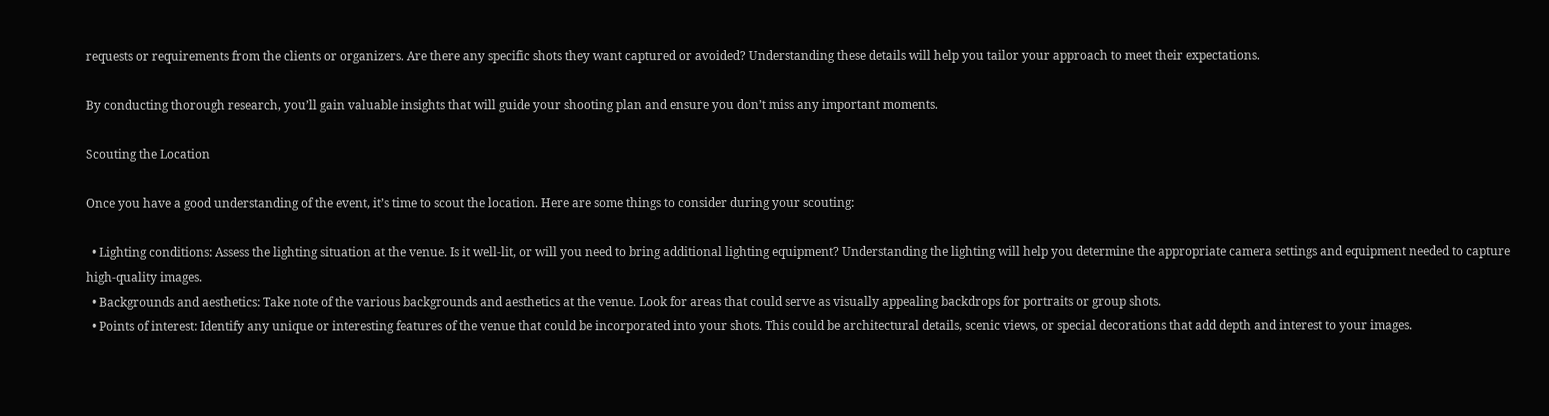requests or requirements from the clients or organizers. Are there any specific shots they want captured or avoided? Understanding these details will help you tailor your approach to meet their expectations.

By conducting thorough research, you’ll gain valuable insights that will guide your shooting plan and ensure you don’t miss any important moments.

Scouting the Location

Once you have a good understanding of the event, it’s time to scout the location. Here are some things to consider during your scouting:

  • Lighting conditions: Assess the lighting situation at the venue. Is it well-lit, or will you need to bring additional lighting equipment? Understanding the lighting will help you determine the appropriate camera settings and equipment needed to capture high-quality images.
  • Backgrounds and aesthetics: Take note of the various backgrounds and aesthetics at the venue. Look for areas that could serve as visually appealing backdrops for portraits or group shots.
  • Points of interest: Identify any unique or interesting features of the venue that could be incorporated into your shots. This could be architectural details, scenic views, or special decorations that add depth and interest to your images.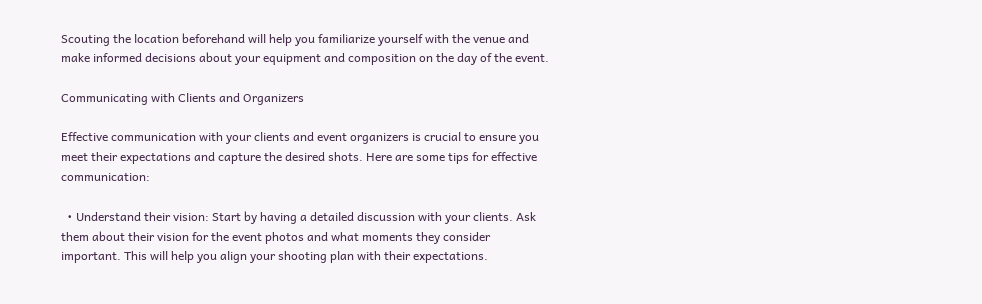Scouting the location beforehand will help you familiarize yourself with the venue and make informed decisions about your equipment and composition on the day of the event.

Communicating with Clients and Organizers

Effective communication with your clients and event organizers is crucial to ensure you meet their expectations and capture the desired shots. Here are some tips for effective communication:

  • Understand their vision: Start by having a detailed discussion with your clients. Ask them about their vision for the event photos and what moments they consider important. This will help you align your shooting plan with their expectations.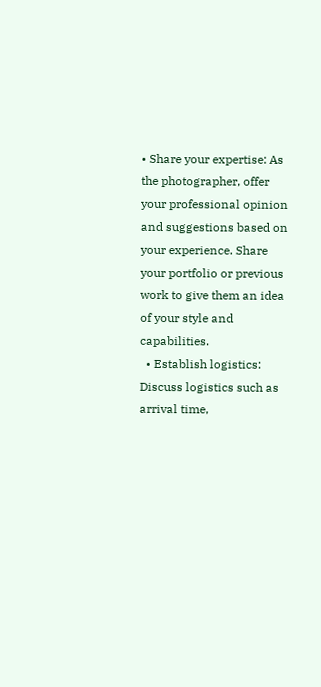• Share your expertise: As the photographer, offer your professional opinion and suggestions based on your experience. Share your portfolio or previous work to give them an idea of your style and capabilities.
  • Establish logistics: Discuss logistics such as arrival time,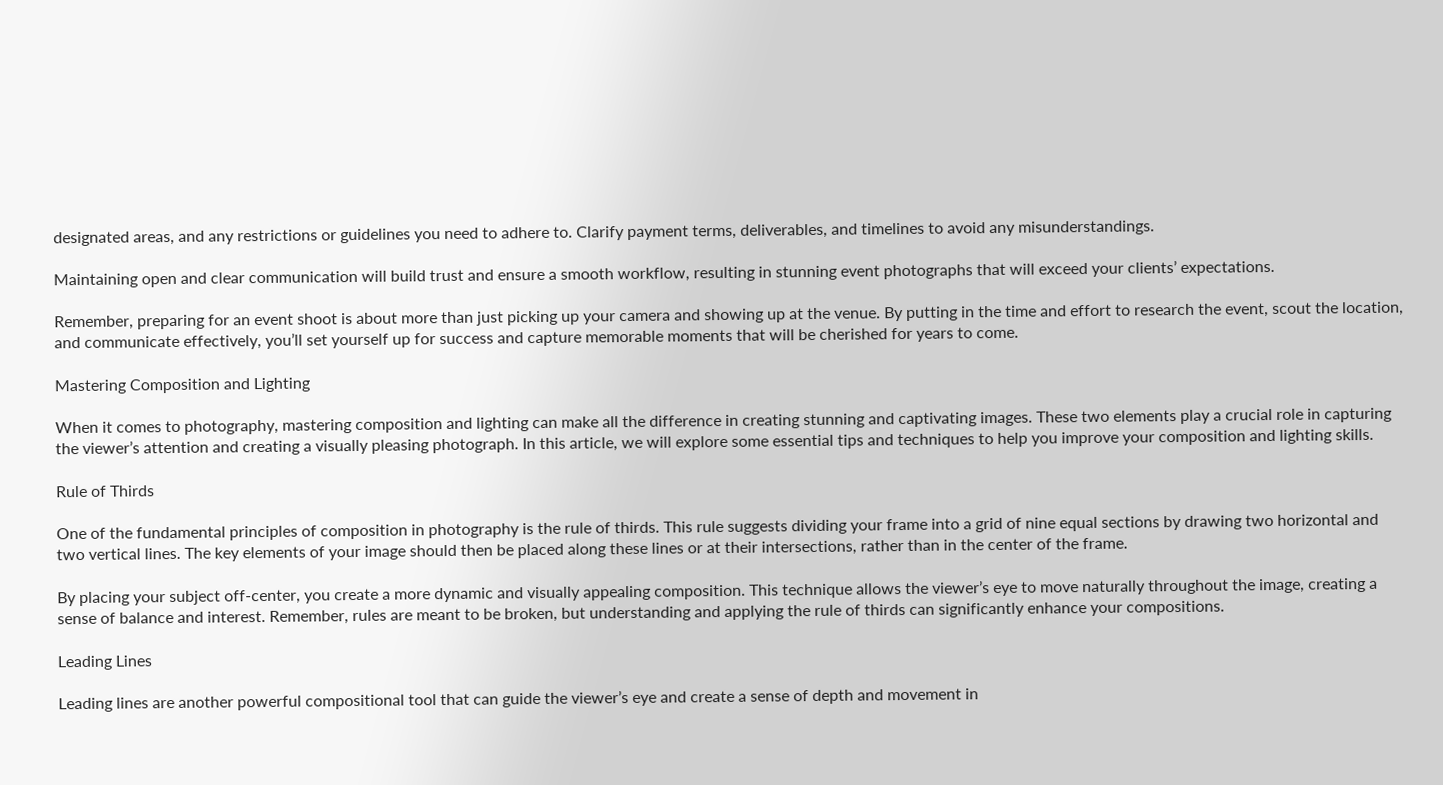designated areas, and any restrictions or guidelines you need to adhere to. Clarify payment terms, deliverables, and timelines to avoid any misunderstandings.

Maintaining open and clear communication will build trust and ensure a smooth workflow, resulting in stunning event photographs that will exceed your clients’ expectations.

Remember, preparing for an event shoot is about more than just picking up your camera and showing up at the venue. By putting in the time and effort to research the event, scout the location, and communicate effectively, you’ll set yourself up for success and capture memorable moments that will be cherished for years to come.

Mastering Composition and Lighting

When it comes to photography, mastering composition and lighting can make all the difference in creating stunning and captivating images. These two elements play a crucial role in capturing the viewer’s attention and creating a visually pleasing photograph. In this article, we will explore some essential tips and techniques to help you improve your composition and lighting skills.

Rule of Thirds

One of the fundamental principles of composition in photography is the rule of thirds. This rule suggests dividing your frame into a grid of nine equal sections by drawing two horizontal and two vertical lines. The key elements of your image should then be placed along these lines or at their intersections, rather than in the center of the frame.

By placing your subject off-center, you create a more dynamic and visually appealing composition. This technique allows the viewer’s eye to move naturally throughout the image, creating a sense of balance and interest. Remember, rules are meant to be broken, but understanding and applying the rule of thirds can significantly enhance your compositions.

Leading Lines

Leading lines are another powerful compositional tool that can guide the viewer’s eye and create a sense of depth and movement in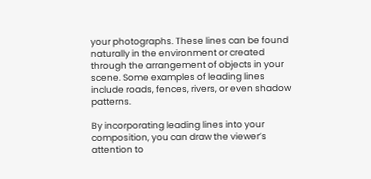your photographs. These lines can be found naturally in the environment or created through the arrangement of objects in your scene. Some examples of leading lines include roads, fences, rivers, or even shadow patterns.

By incorporating leading lines into your composition, you can draw the viewer’s attention to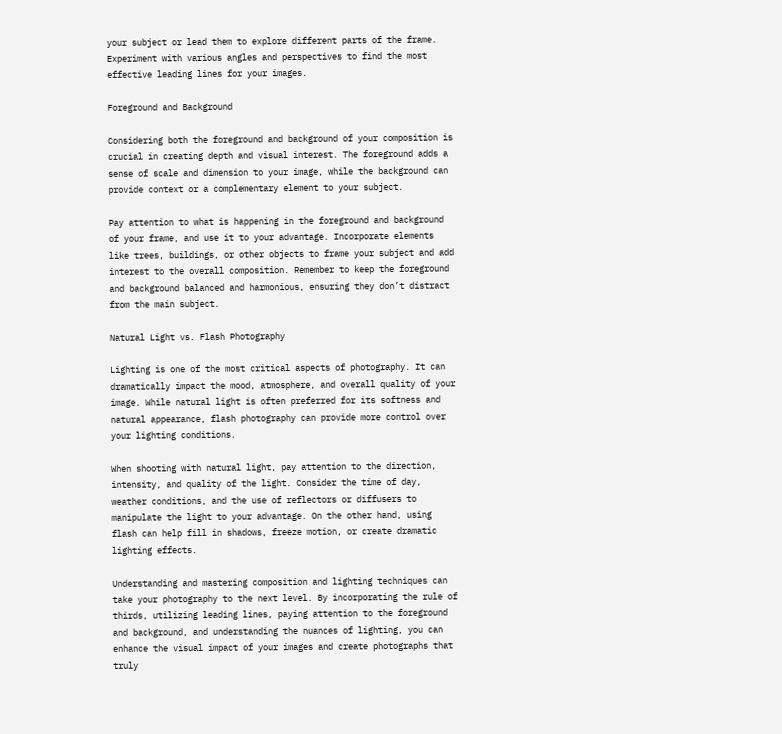your subject or lead them to explore different parts of the frame. Experiment with various angles and perspectives to find the most effective leading lines for your images.

Foreground and Background

Considering both the foreground and background of your composition is crucial in creating depth and visual interest. The foreground adds a sense of scale and dimension to your image, while the background can provide context or a complementary element to your subject.

Pay attention to what is happening in the foreground and background of your frame, and use it to your advantage. Incorporate elements like trees, buildings, or other objects to frame your subject and add interest to the overall composition. Remember to keep the foreground and background balanced and harmonious, ensuring they don’t distract from the main subject.

Natural Light vs. Flash Photography

Lighting is one of the most critical aspects of photography. It can dramatically impact the mood, atmosphere, and overall quality of your image. While natural light is often preferred for its softness and natural appearance, flash photography can provide more control over your lighting conditions.

When shooting with natural light, pay attention to the direction, intensity, and quality of the light. Consider the time of day, weather conditions, and the use of reflectors or diffusers to manipulate the light to your advantage. On the other hand, using flash can help fill in shadows, freeze motion, or create dramatic lighting effects.

Understanding and mastering composition and lighting techniques can take your photography to the next level. By incorporating the rule of thirds, utilizing leading lines, paying attention to the foreground and background, and understanding the nuances of lighting, you can enhance the visual impact of your images and create photographs that truly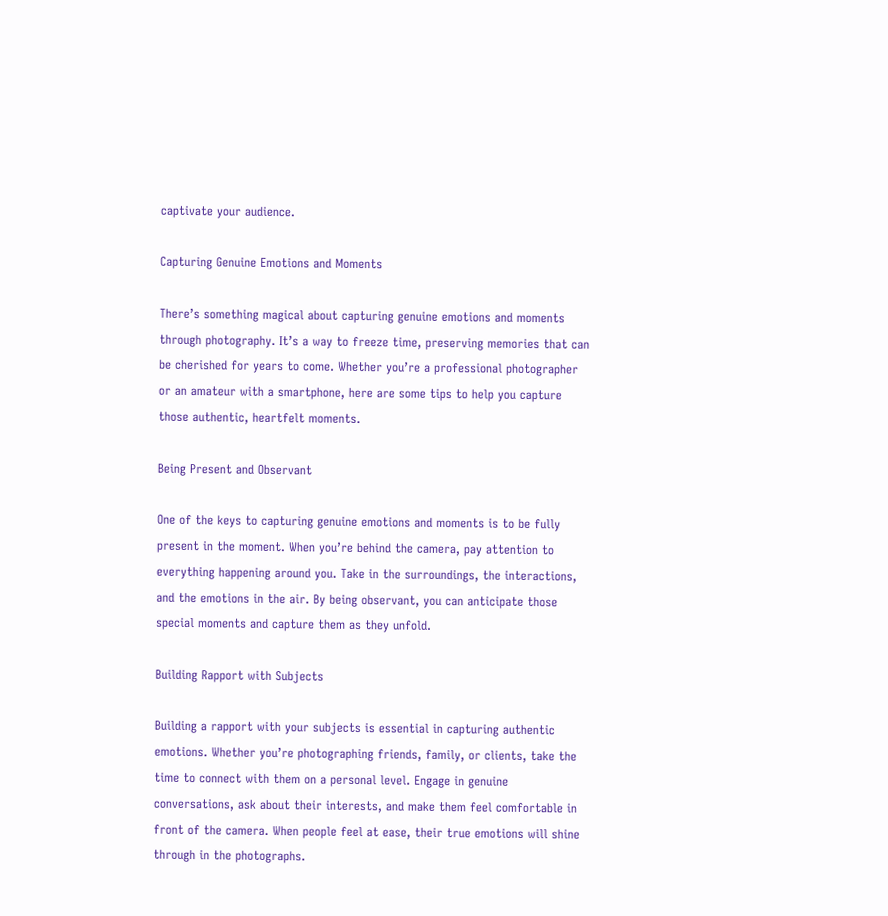captivate your audience.

Capturing Genuine Emotions and Moments

There’s something magical about capturing genuine emotions and moments through photography. It’s a way to freeze time, preserving memories that can be cherished for years to come. Whether you’re a professional photographer or an amateur with a smartphone, here are some tips to help you capture those authentic, heartfelt moments.

Being Present and Observant

One of the keys to capturing genuine emotions and moments is to be fully present in the moment. When you’re behind the camera, pay attention to everything happening around you. Take in the surroundings, the interactions, and the emotions in the air. By being observant, you can anticipate those special moments and capture them as they unfold.

Building Rapport with Subjects

Building a rapport with your subjects is essential in capturing authentic emotions. Whether you’re photographing friends, family, or clients, take the time to connect with them on a personal level. Engage in genuine conversations, ask about their interests, and make them feel comfortable in front of the camera. When people feel at ease, their true emotions will shine through in the photographs.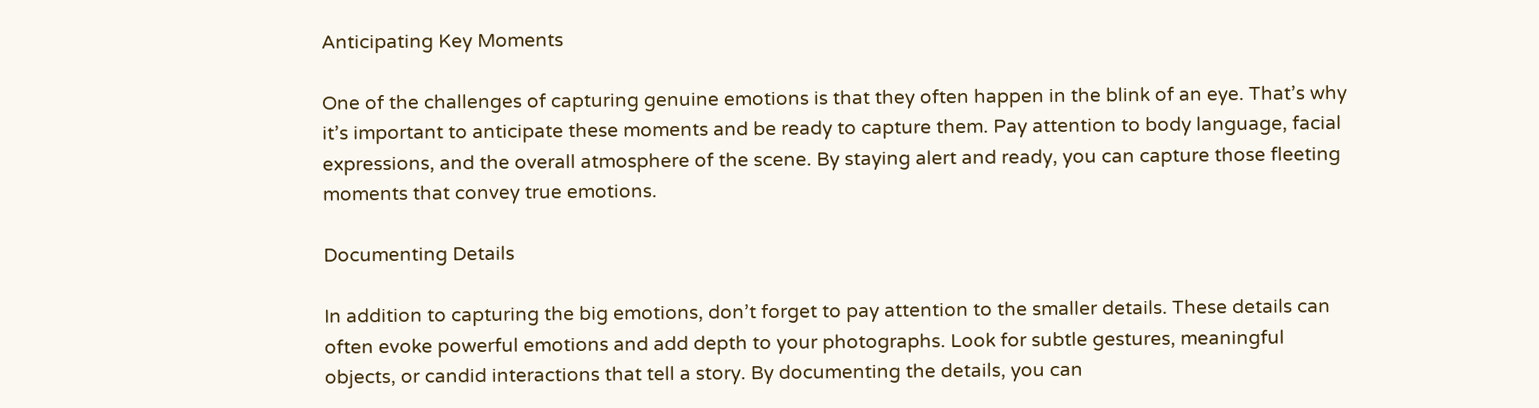Anticipating Key Moments

One of the challenges of capturing genuine emotions is that they often happen in the blink of an eye. That’s why it’s important to anticipate these moments and be ready to capture them. Pay attention to body language, facial expressions, and the overall atmosphere of the scene. By staying alert and ready, you can capture those fleeting moments that convey true emotions.

Documenting Details

In addition to capturing the big emotions, don’t forget to pay attention to the smaller details. These details can often evoke powerful emotions and add depth to your photographs. Look for subtle gestures, meaningful objects, or candid interactions that tell a story. By documenting the details, you can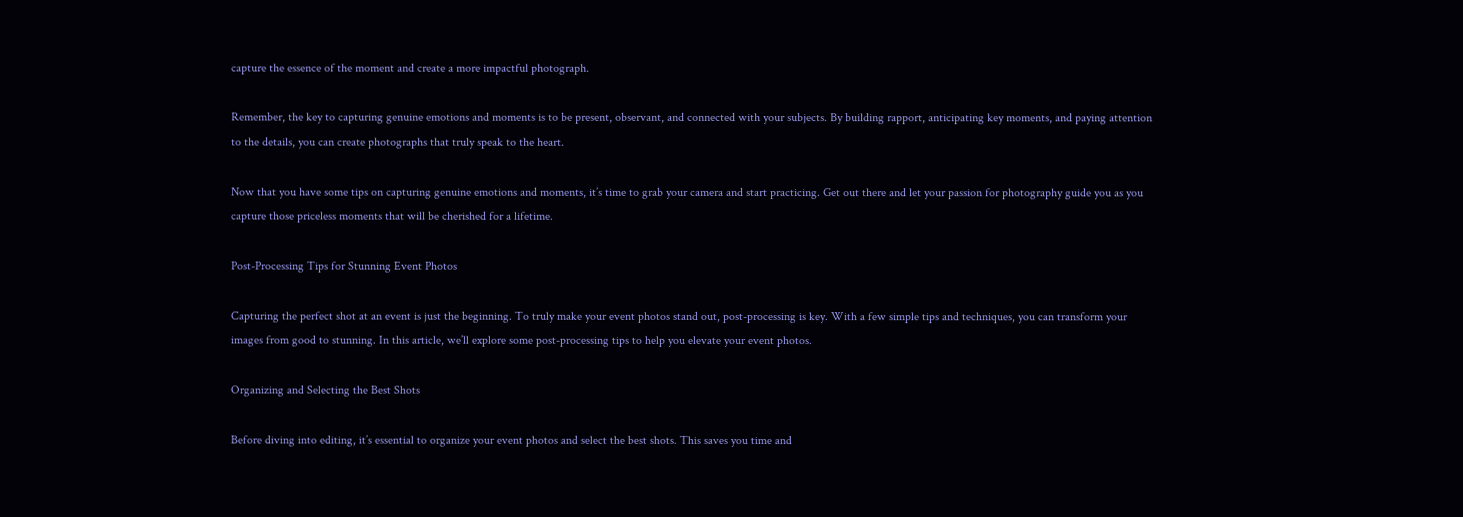capture the essence of the moment and create a more impactful photograph.

Remember, the key to capturing genuine emotions and moments is to be present, observant, and connected with your subjects. By building rapport, anticipating key moments, and paying attention to the details, you can create photographs that truly speak to the heart.

Now that you have some tips on capturing genuine emotions and moments, it’s time to grab your camera and start practicing. Get out there and let your passion for photography guide you as you capture those priceless moments that will be cherished for a lifetime.

Post-Processing Tips for Stunning Event Photos

Capturing the perfect shot at an event is just the beginning. To truly make your event photos stand out, post-processing is key. With a few simple tips and techniques, you can transform your images from good to stunning. In this article, we’ll explore some post-processing tips to help you elevate your event photos.

Organizing and Selecting the Best Shots

Before diving into editing, it’s essential to organize your event photos and select the best shots. This saves you time and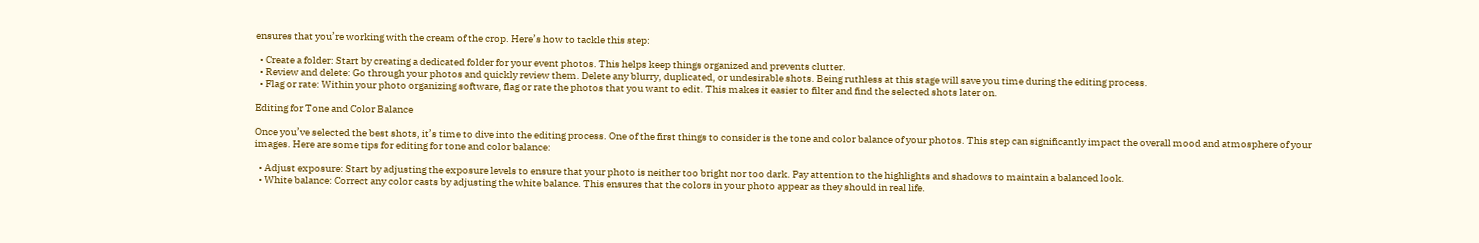ensures that you’re working with the cream of the crop. Here’s how to tackle this step:

  • Create a folder: Start by creating a dedicated folder for your event photos. This helps keep things organized and prevents clutter.
  • Review and delete: Go through your photos and quickly review them. Delete any blurry, duplicated, or undesirable shots. Being ruthless at this stage will save you time during the editing process.
  • Flag or rate: Within your photo organizing software, flag or rate the photos that you want to edit. This makes it easier to filter and find the selected shots later on.

Editing for Tone and Color Balance

Once you’ve selected the best shots, it’s time to dive into the editing process. One of the first things to consider is the tone and color balance of your photos. This step can significantly impact the overall mood and atmosphere of your images. Here are some tips for editing for tone and color balance:

  • Adjust exposure: Start by adjusting the exposure levels to ensure that your photo is neither too bright nor too dark. Pay attention to the highlights and shadows to maintain a balanced look.
  • White balance: Correct any color casts by adjusting the white balance. This ensures that the colors in your photo appear as they should in real life.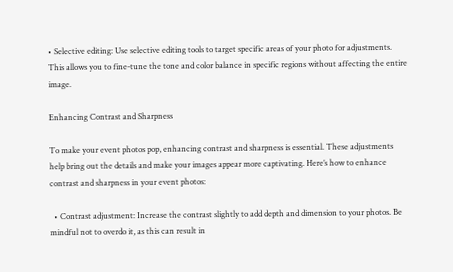• Selective editing: Use selective editing tools to target specific areas of your photo for adjustments. This allows you to fine-tune the tone and color balance in specific regions without affecting the entire image.

Enhancing Contrast and Sharpness

To make your event photos pop, enhancing contrast and sharpness is essential. These adjustments help bring out the details and make your images appear more captivating. Here’s how to enhance contrast and sharpness in your event photos:

  • Contrast adjustment: Increase the contrast slightly to add depth and dimension to your photos. Be mindful not to overdo it, as this can result in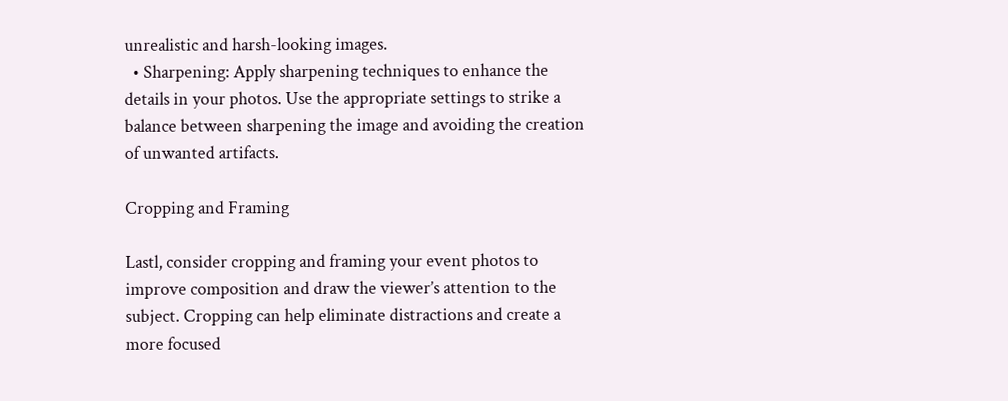unrealistic and harsh-looking images.
  • Sharpening: Apply sharpening techniques to enhance the details in your photos. Use the appropriate settings to strike a balance between sharpening the image and avoiding the creation of unwanted artifacts.

Cropping and Framing

Lastl, consider cropping and framing your event photos to improve composition and draw the viewer’s attention to the subject. Cropping can help eliminate distractions and create a more focused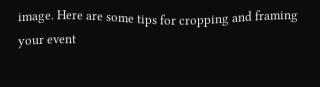image. Here are some tips for cropping and framing your event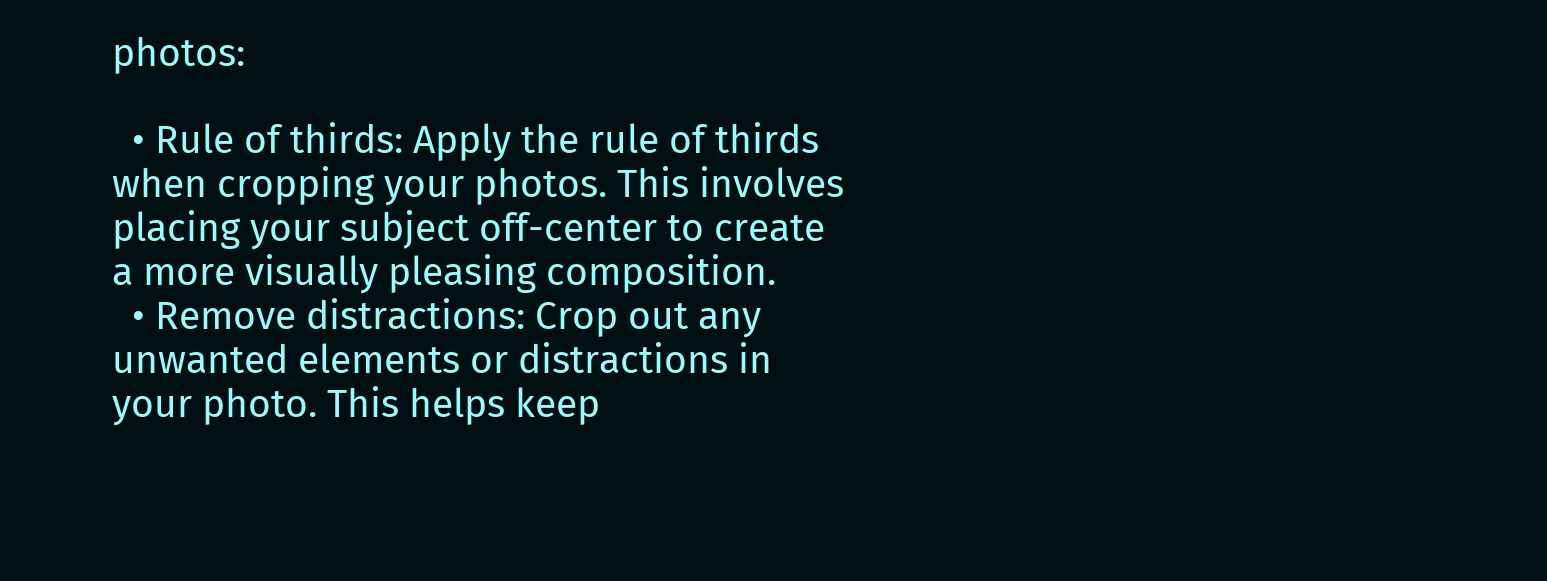photos:

  • Rule of thirds: Apply the rule of thirds when cropping your photos. This involves placing your subject off-center to create a more visually pleasing composition.
  • Remove distractions: Crop out any unwanted elements or distractions in your photo. This helps keep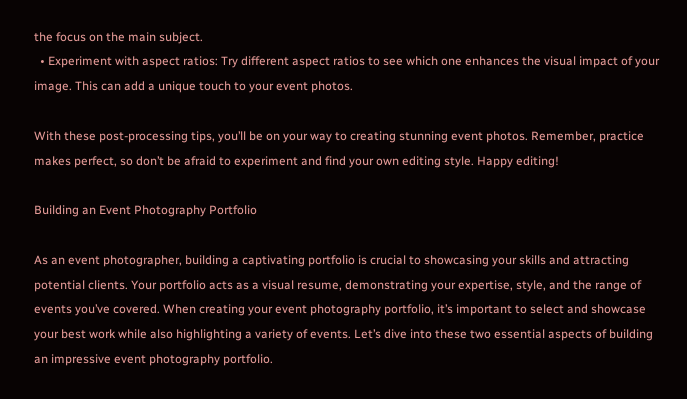the focus on the main subject.
  • Experiment with aspect ratios: Try different aspect ratios to see which one enhances the visual impact of your image. This can add a unique touch to your event photos.

With these post-processing tips, you’ll be on your way to creating stunning event photos. Remember, practice makes perfect, so don’t be afraid to experiment and find your own editing style. Happy editing!

Building an Event Photography Portfolio

As an event photographer, building a captivating portfolio is crucial to showcasing your skills and attracting potential clients. Your portfolio acts as a visual resume, demonstrating your expertise, style, and the range of events you’ve covered. When creating your event photography portfolio, it’s important to select and showcase your best work while also highlighting a variety of events. Let’s dive into these two essential aspects of building an impressive event photography portfolio.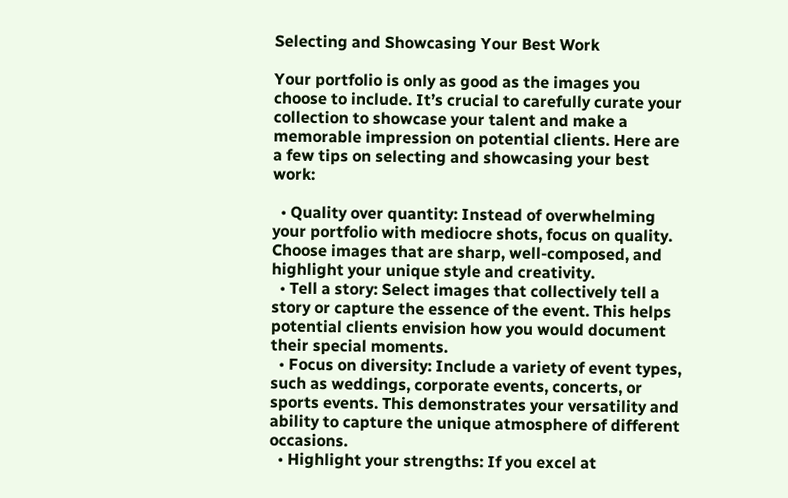Selecting and Showcasing Your Best Work

Your portfolio is only as good as the images you choose to include. It’s crucial to carefully curate your collection to showcase your talent and make a memorable impression on potential clients. Here are a few tips on selecting and showcasing your best work:

  • Quality over quantity: Instead of overwhelming your portfolio with mediocre shots, focus on quality. Choose images that are sharp, well-composed, and highlight your unique style and creativity.
  • Tell a story: Select images that collectively tell a story or capture the essence of the event. This helps potential clients envision how you would document their special moments.
  • Focus on diversity: Include a variety of event types, such as weddings, corporate events, concerts, or sports events. This demonstrates your versatility and ability to capture the unique atmosphere of different occasions.
  • Highlight your strengths: If you excel at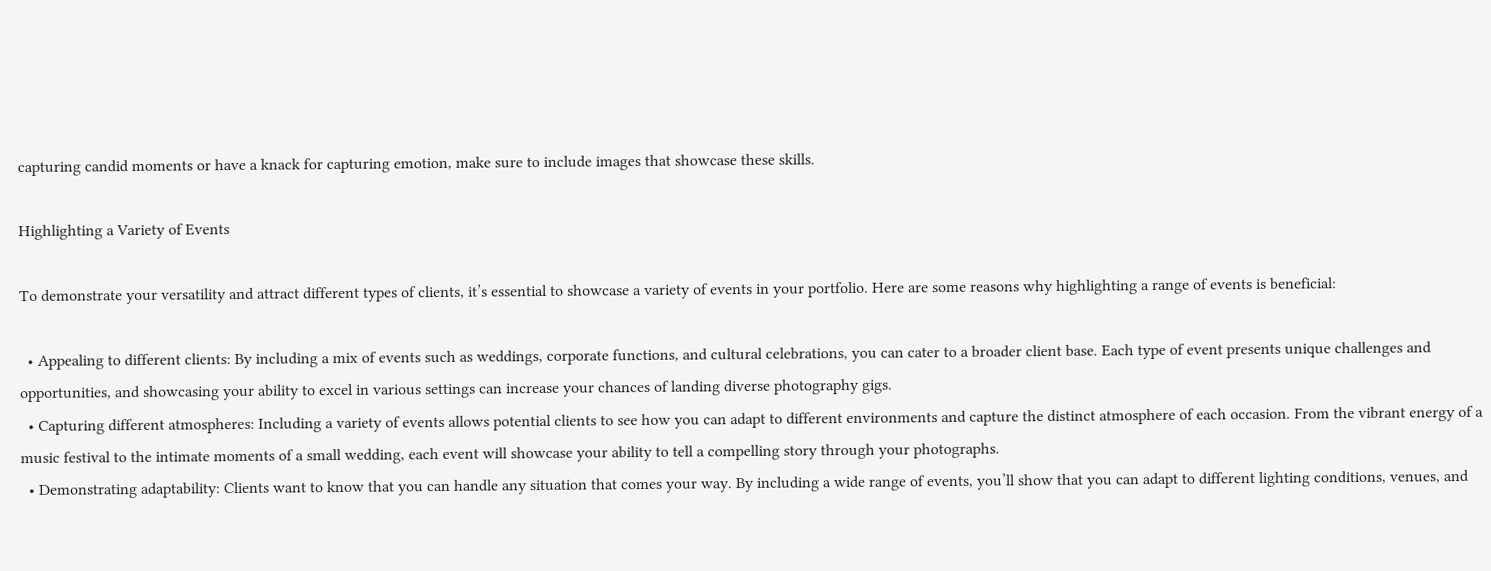capturing candid moments or have a knack for capturing emotion, make sure to include images that showcase these skills.

Highlighting a Variety of Events

To demonstrate your versatility and attract different types of clients, it’s essential to showcase a variety of events in your portfolio. Here are some reasons why highlighting a range of events is beneficial:

  • Appealing to different clients: By including a mix of events such as weddings, corporate functions, and cultural celebrations, you can cater to a broader client base. Each type of event presents unique challenges and opportunities, and showcasing your ability to excel in various settings can increase your chances of landing diverse photography gigs.
  • Capturing different atmospheres: Including a variety of events allows potential clients to see how you can adapt to different environments and capture the distinct atmosphere of each occasion. From the vibrant energy of a music festival to the intimate moments of a small wedding, each event will showcase your ability to tell a compelling story through your photographs.
  • Demonstrating adaptability: Clients want to know that you can handle any situation that comes your way. By including a wide range of events, you’ll show that you can adapt to different lighting conditions, venues, and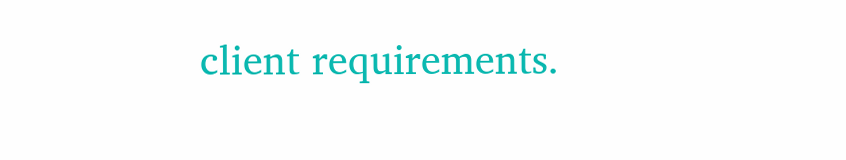client requirements.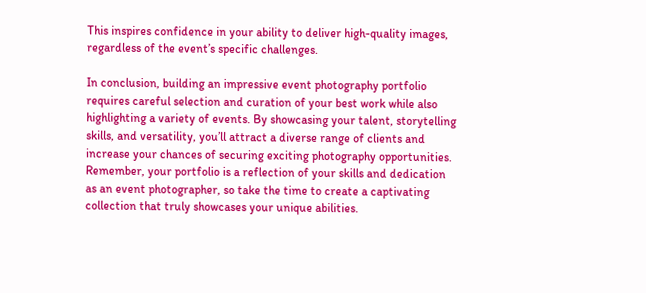This inspires confidence in your ability to deliver high-quality images, regardless of the event’s specific challenges.

In conclusion, building an impressive event photography portfolio requires careful selection and curation of your best work while also highlighting a variety of events. By showcasing your talent, storytelling skills, and versatility, you’ll attract a diverse range of clients and increase your chances of securing exciting photography opportunities. Remember, your portfolio is a reflection of your skills and dedication as an event photographer, so take the time to create a captivating collection that truly showcases your unique abilities.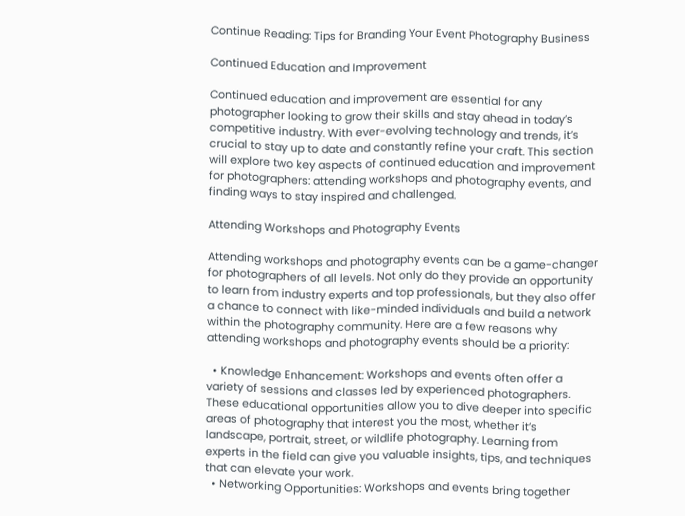Continue Reading: Tips for Branding Your Event Photography Business

Continued Education and Improvement

Continued education and improvement are essential for any photographer looking to grow their skills and stay ahead in today’s competitive industry. With ever-evolving technology and trends, it’s crucial to stay up to date and constantly refine your craft. This section will explore two key aspects of continued education and improvement for photographers: attending workshops and photography events, and finding ways to stay inspired and challenged.

Attending Workshops and Photography Events

Attending workshops and photography events can be a game-changer for photographers of all levels. Not only do they provide an opportunity to learn from industry experts and top professionals, but they also offer a chance to connect with like-minded individuals and build a network within the photography community. Here are a few reasons why attending workshops and photography events should be a priority:

  • Knowledge Enhancement: Workshops and events often offer a variety of sessions and classes led by experienced photographers. These educational opportunities allow you to dive deeper into specific areas of photography that interest you the most, whether it’s landscape, portrait, street, or wildlife photography. Learning from experts in the field can give you valuable insights, tips, and techniques that can elevate your work.
  • Networking Opportunities: Workshops and events bring together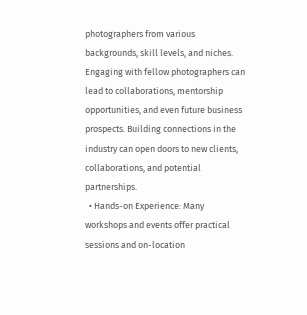photographers from various backgrounds, skill levels, and niches. Engaging with fellow photographers can lead to collaborations, mentorship opportunities, and even future business prospects. Building connections in the industry can open doors to new clients, collaborations, and potential partnerships.
  • Hands-on Experience: Many workshops and events offer practical sessions and on-location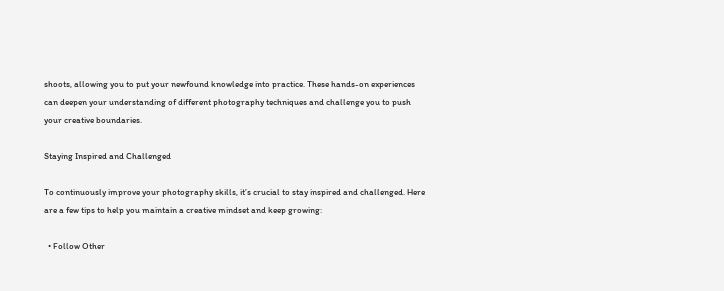shoots, allowing you to put your newfound knowledge into practice. These hands-on experiences can deepen your understanding of different photography techniques and challenge you to push your creative boundaries.

Staying Inspired and Challenged

To continuously improve your photography skills, it’s crucial to stay inspired and challenged. Here are a few tips to help you maintain a creative mindset and keep growing:

  • Follow Other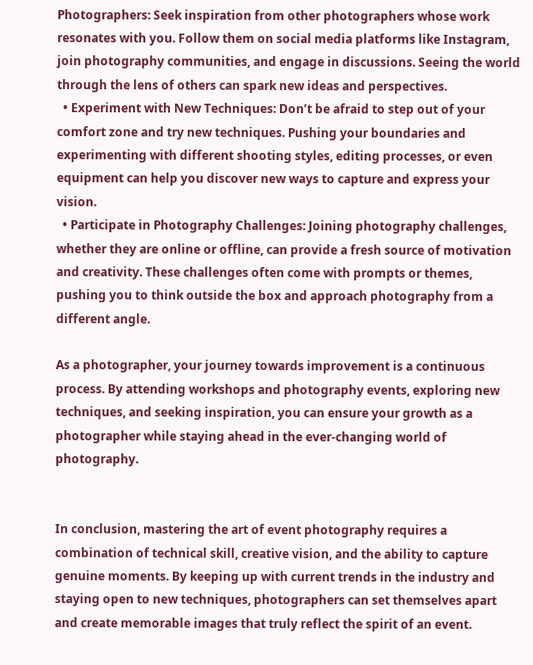Photographers: Seek inspiration from other photographers whose work resonates with you. Follow them on social media platforms like Instagram, join photography communities, and engage in discussions. Seeing the world through the lens of others can spark new ideas and perspectives.
  • Experiment with New Techniques: Don’t be afraid to step out of your comfort zone and try new techniques. Pushing your boundaries and experimenting with different shooting styles, editing processes, or even equipment can help you discover new ways to capture and express your vision.
  • Participate in Photography Challenges: Joining photography challenges, whether they are online or offline, can provide a fresh source of motivation and creativity. These challenges often come with prompts or themes, pushing you to think outside the box and approach photography from a different angle.

As a photographer, your journey towards improvement is a continuous process. By attending workshops and photography events, exploring new techniques, and seeking inspiration, you can ensure your growth as a photographer while staying ahead in the ever-changing world of photography.


In conclusion, mastering the art of event photography requires a combination of technical skill, creative vision, and the ability to capture genuine moments. By keeping up with current trends in the industry and staying open to new techniques, photographers can set themselves apart and create memorable images that truly reflect the spirit of an event.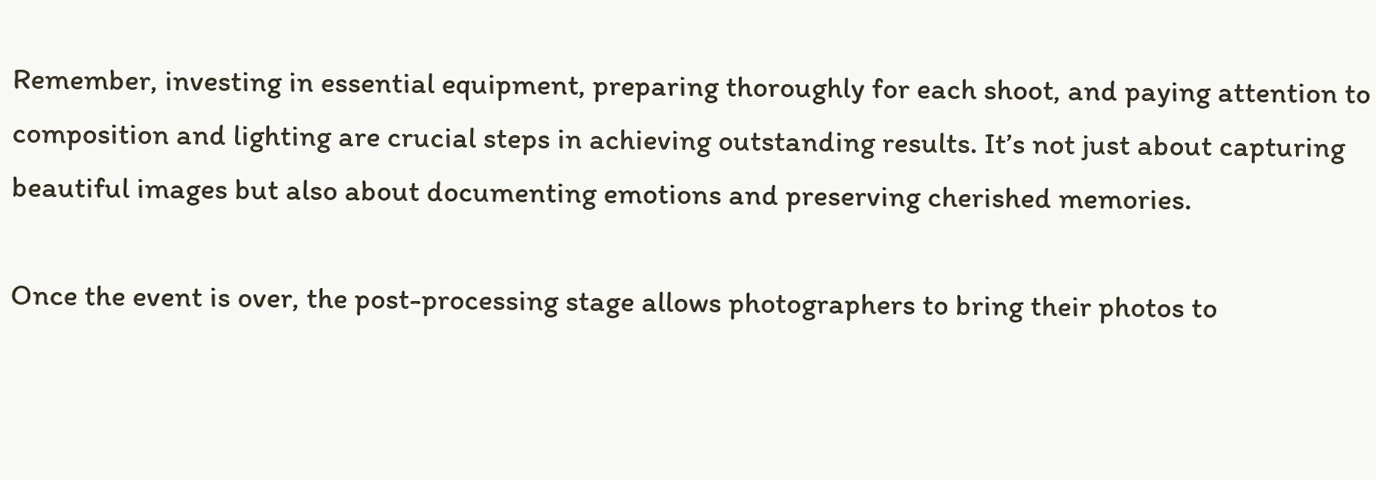Remember, investing in essential equipment, preparing thoroughly for each shoot, and paying attention to composition and lighting are crucial steps in achieving outstanding results. It’s not just about capturing beautiful images but also about documenting emotions and preserving cherished memories.

Once the event is over, the post-processing stage allows photographers to bring their photos to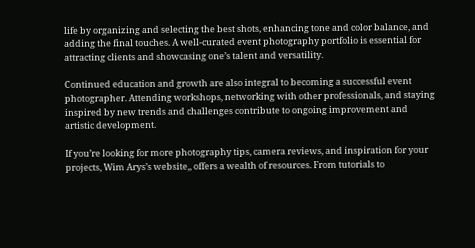life by organizing and selecting the best shots, enhancing tone and color balance, and adding the final touches. A well-curated event photography portfolio is essential for attracting clients and showcasing one’s talent and versatility.

Continued education and growth are also integral to becoming a successful event photographer. Attending workshops, networking with other professionals, and staying inspired by new trends and challenges contribute to ongoing improvement and artistic development.

If you’re looking for more photography tips, camera reviews, and inspiration for your projects, Wim Arys’s website,, offers a wealth of resources. From tutorials to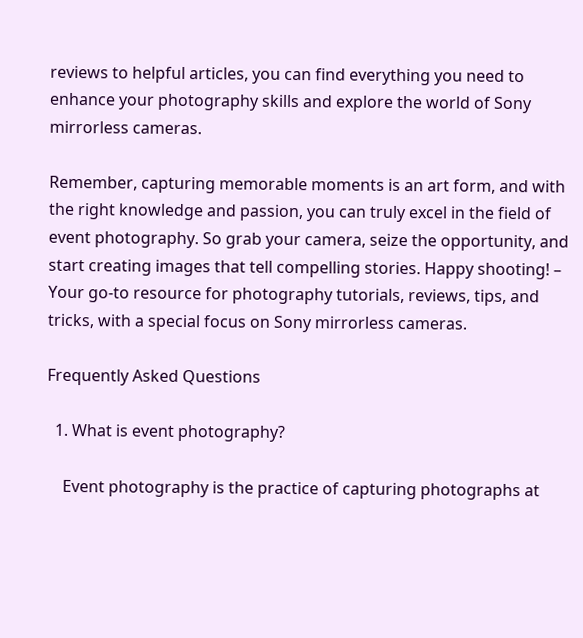reviews to helpful articles, you can find everything you need to enhance your photography skills and explore the world of Sony mirrorless cameras.

Remember, capturing memorable moments is an art form, and with the right knowledge and passion, you can truly excel in the field of event photography. So grab your camera, seize the opportunity, and start creating images that tell compelling stories. Happy shooting! – Your go-to resource for photography tutorials, reviews, tips, and tricks, with a special focus on Sony mirrorless cameras.

Frequently Asked Questions

  1. What is event photography?

    Event photography is the practice of capturing photographs at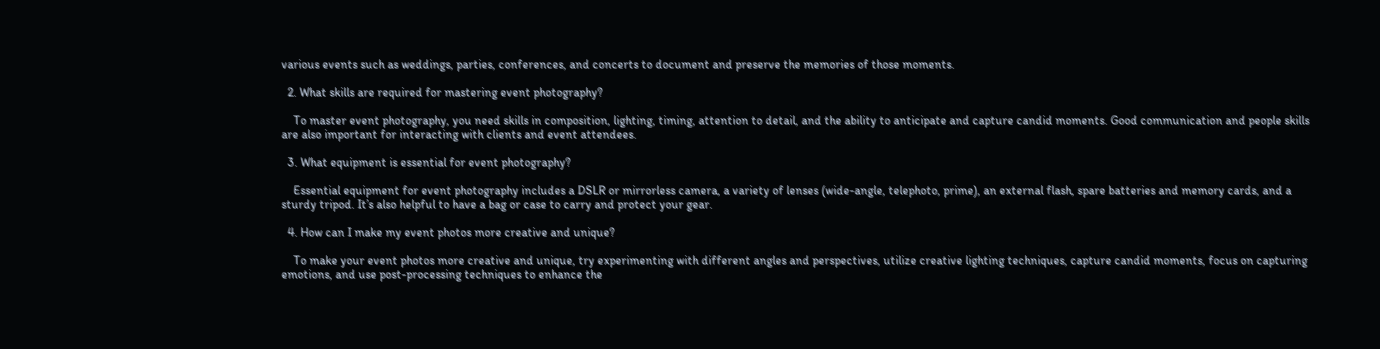various events such as weddings, parties, conferences, and concerts to document and preserve the memories of those moments.

  2. What skills are required for mastering event photography?

    To master event photography, you need skills in composition, lighting, timing, attention to detail, and the ability to anticipate and capture candid moments. Good communication and people skills are also important for interacting with clients and event attendees.

  3. What equipment is essential for event photography?

    Essential equipment for event photography includes a DSLR or mirrorless camera, a variety of lenses (wide-angle, telephoto, prime), an external flash, spare batteries and memory cards, and a sturdy tripod. It’s also helpful to have a bag or case to carry and protect your gear.

  4. How can I make my event photos more creative and unique?

    To make your event photos more creative and unique, try experimenting with different angles and perspectives, utilize creative lighting techniques, capture candid moments, focus on capturing emotions, and use post-processing techniques to enhance the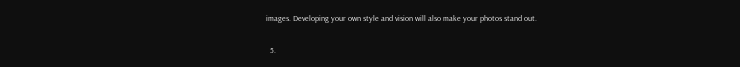images. Developing your own style and vision will also make your photos stand out.

  5.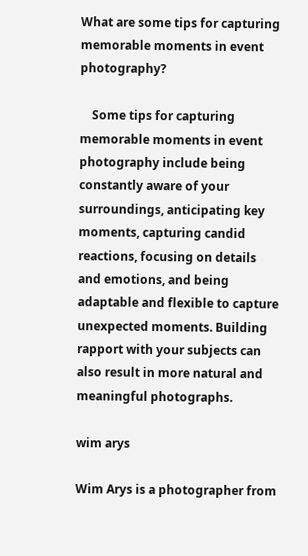What are some tips for capturing memorable moments in event photography?

    Some tips for capturing memorable moments in event photography include being constantly aware of your surroundings, anticipating key moments, capturing candid reactions, focusing on details and emotions, and being adaptable and flexible to capture unexpected moments. Building rapport with your subjects can also result in more natural and meaningful photographs.

wim arys

Wim Arys is a photographer from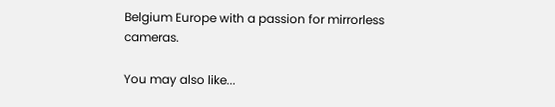Belgium Europe with a passion for mirrorless cameras.

You may also like...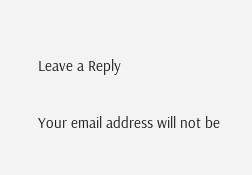Leave a Reply

Your email address will not be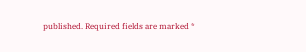published. Required fields are marked *